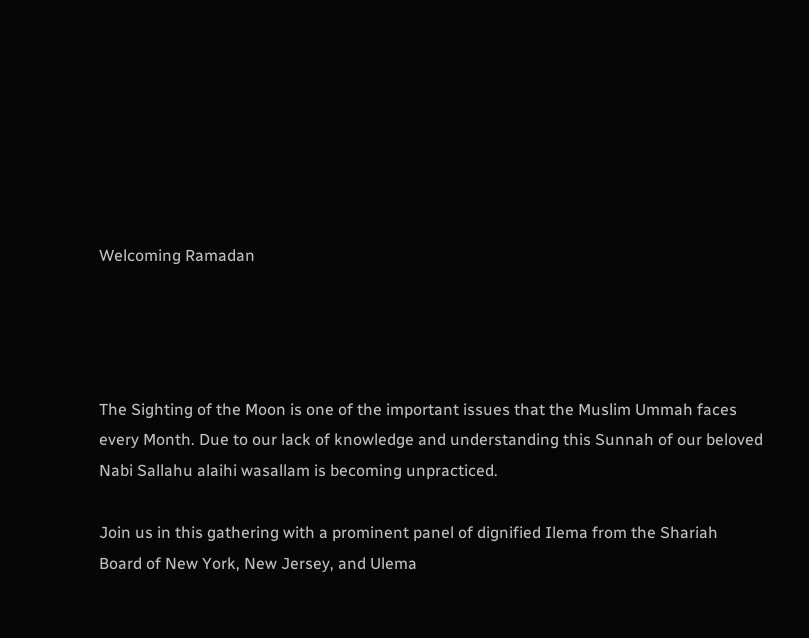Welcoming Ramadan




The Sighting of the Moon is one of the important issues that the Muslim Ummah faces every Month. Due to our lack of knowledge and understanding this Sunnah of our beloved Nabi Sallahu alaihi wasallam is becoming unpracticed.

Join us in this gathering with a prominent panel of dignified Ilema from the Shariah Board of New York, New Jersey, and Ulema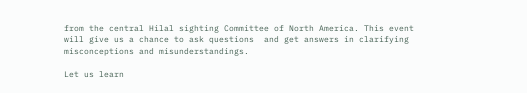from the central Hilal sighting Committee of North America. This event will give us a chance to ask questions  and get answers in clarifying misconceptions and misunderstandings.

Let us learn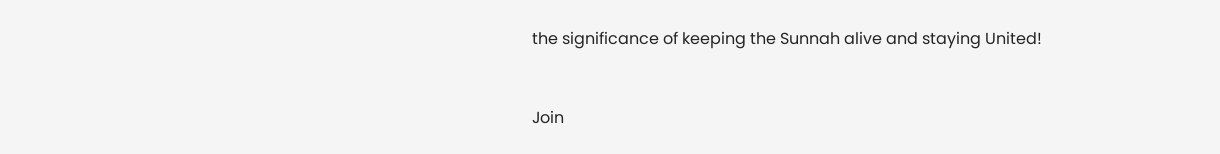the significance of keeping the Sunnah alive and staying United!


Join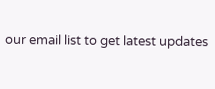our email list to get latest updates